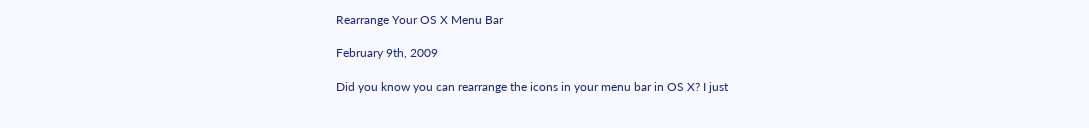Rearrange Your OS X Menu Bar

February 9th, 2009

Did you know you can rearrange the icons in your menu bar in OS X? I just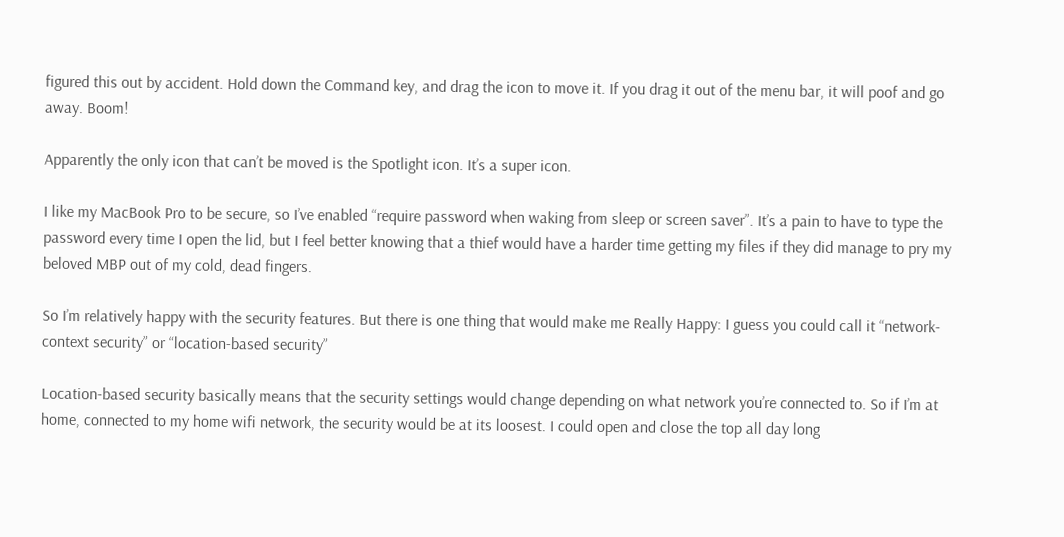figured this out by accident. Hold down the Command key, and drag the icon to move it. If you drag it out of the menu bar, it will poof and go away. Boom!

Apparently the only icon that can’t be moved is the Spotlight icon. It’s a super icon.

I like my MacBook Pro to be secure, so I’ve enabled “require password when waking from sleep or screen saver”. It’s a pain to have to type the password every time I open the lid, but I feel better knowing that a thief would have a harder time getting my files if they did manage to pry my beloved MBP out of my cold, dead fingers.

So I’m relatively happy with the security features. But there is one thing that would make me Really Happy: I guess you could call it “network-context security” or “location-based security”

Location-based security basically means that the security settings would change depending on what network you’re connected to. So if I’m at home, connected to my home wifi network, the security would be at its loosest. I could open and close the top all day long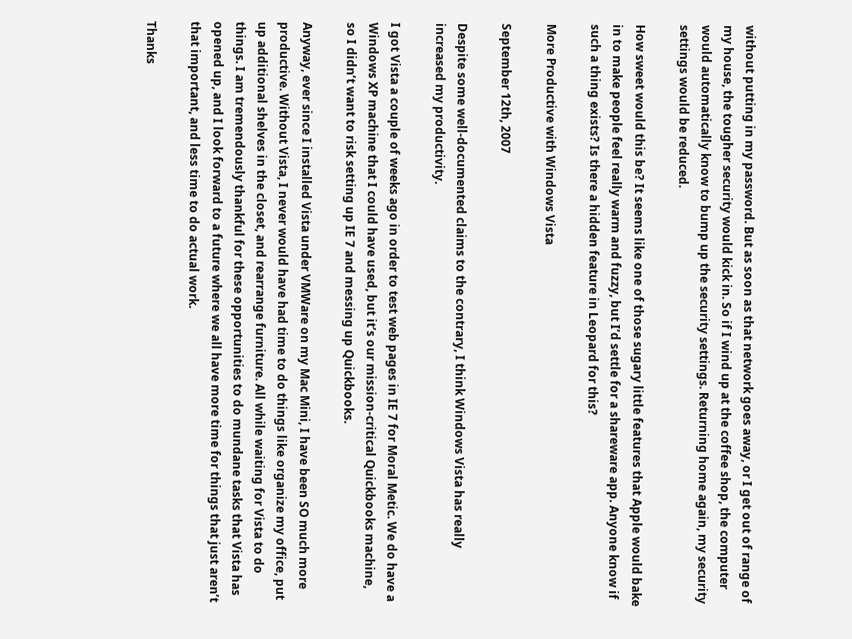without putting in my password. But as soon as that network goes away, or I get out of range of my house, the tougher security would kick in. So if I wind up at the coffee shop, the computer would automatically know to bump up the security settings. Returning home again, my security settings would be reduced.

How sweet would this be? It seems like one of those sugary little features that Apple would bake in to make people feel really warm and fuzzy, but I’d settle for a shareware app. Anyone know if such a thing exists? Is there a hidden feature in Leopard for this?

More Productive with Windows Vista

September 12th, 2007

Despite some well-documented claims to the contrary, I think Windows Vista has really increased my productivity.

I got Vista a couple of weeks ago in order to test web pages in IE 7 for Moral Metic. We do have a Windows XP machine that I could have used, but it’s our mission-critical Quickbooks machine, so I didn’t want to risk setting up IE 7 and messing up Quickbooks.

Anyway, ever since I installed Vista under VMWare on my Mac Mini, I have been SO much more productive. Without Vista, I never would have had time to do things like organize my office, put up additional shelves in the closet, and rearrange furniture. All while waiting for Vista to do things. I am tremendously thankful for these opportunities to do mundane tasks that Vista has opened up, and I look forward to a future where we all have more time for things that just aren’t that important, and less time to do actual work.

Thanks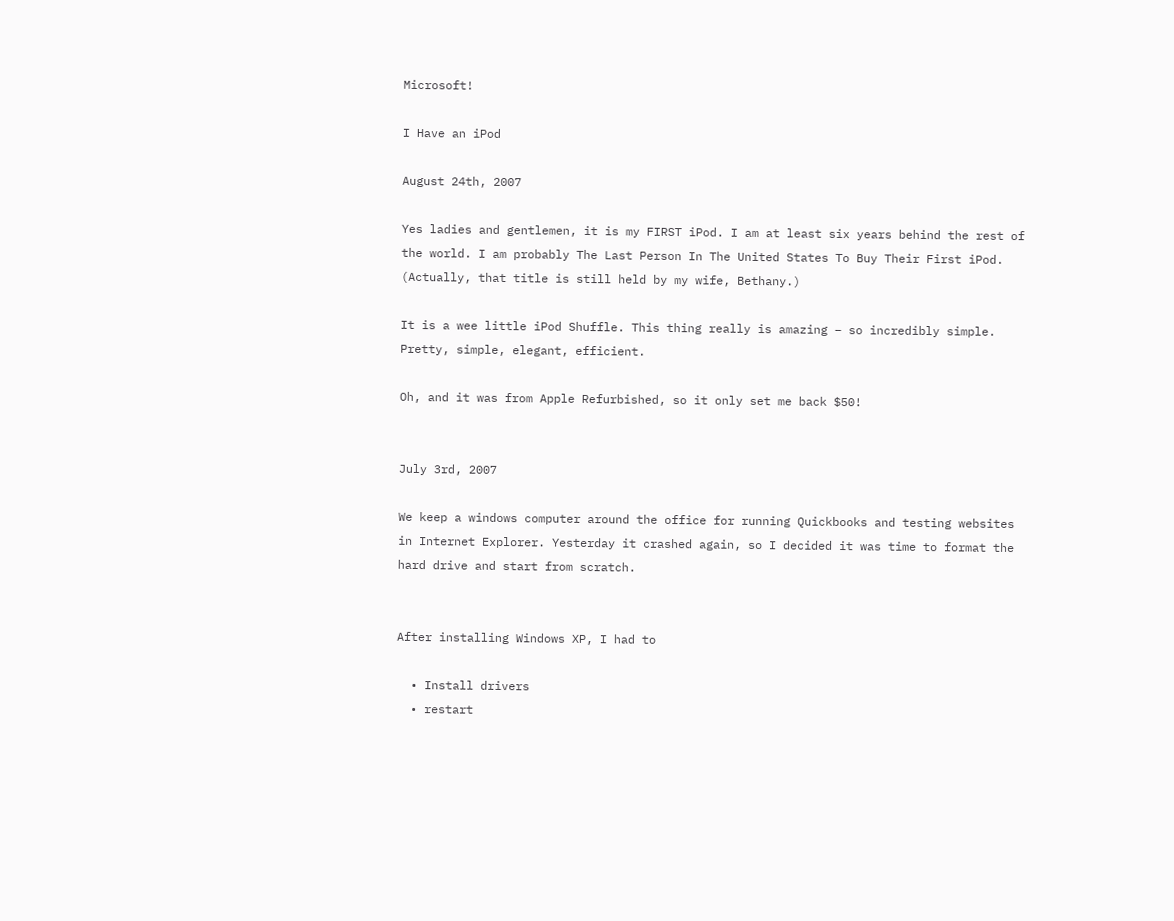Microsoft!

I Have an iPod

August 24th, 2007

Yes ladies and gentlemen, it is my FIRST iPod. I am at least six years behind the rest of the world. I am probably The Last Person In The United States To Buy Their First iPod. (Actually, that title is still held by my wife, Bethany.)

It is a wee little iPod Shuffle. This thing really is amazing – so incredibly simple. Pretty, simple, elegant, efficient.

Oh, and it was from Apple Refurbished, so it only set me back $50!


July 3rd, 2007

We keep a windows computer around the office for running Quickbooks and testing websites in Internet Explorer. Yesterday it crashed again, so I decided it was time to format the hard drive and start from scratch.


After installing Windows XP, I had to

  • Install drivers
  • restart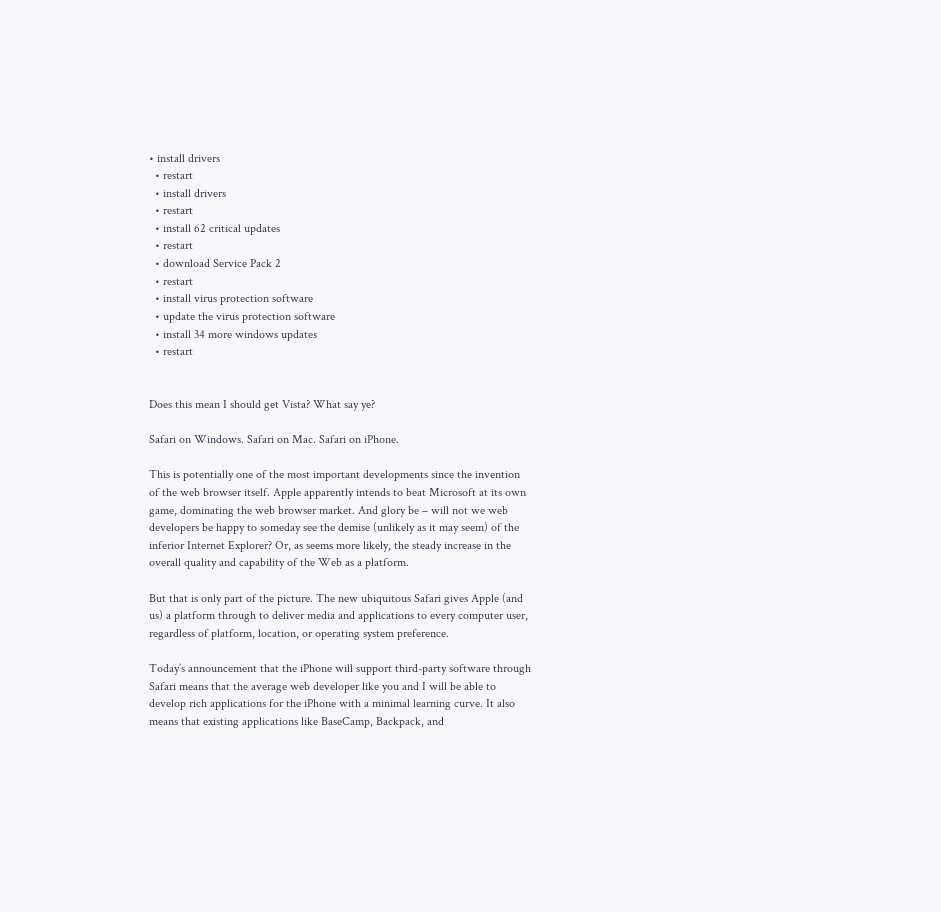• install drivers
  • restart
  • install drivers
  • restart
  • install 62 critical updates
  • restart
  • download Service Pack 2
  • restart
  • install virus protection software
  • update the virus protection software
  • install 34 more windows updates
  • restart


Does this mean I should get Vista? What say ye?

Safari on Windows. Safari on Mac. Safari on iPhone.

This is potentially one of the most important developments since the invention of the web browser itself. Apple apparently intends to beat Microsoft at its own game, dominating the web browser market. And glory be – will not we web developers be happy to someday see the demise (unlikely as it may seem) of the inferior Internet Explorer? Or, as seems more likely, the steady increase in the overall quality and capability of the Web as a platform.

But that is only part of the picture. The new ubiquitous Safari gives Apple (and us) a platform through to deliver media and applications to every computer user, regardless of platform, location, or operating system preference.

Today’s announcement that the iPhone will support third-party software through Safari means that the average web developer like you and I will be able to develop rich applications for the iPhone with a minimal learning curve. It also means that existing applications like BaseCamp, Backpack, and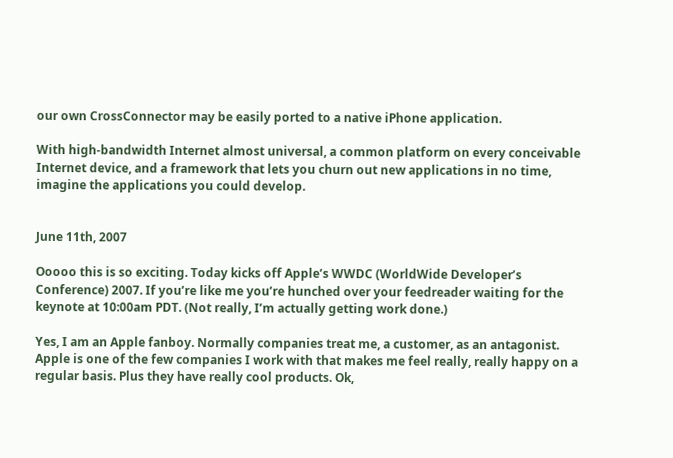our own CrossConnector may be easily ported to a native iPhone application.

With high-bandwidth Internet almost universal, a common platform on every conceivable Internet device, and a framework that lets you churn out new applications in no time, imagine the applications you could develop.


June 11th, 2007

Ooooo this is so exciting. Today kicks off Apple’s WWDC (WorldWide Developer’s Conference) 2007. If you’re like me you’re hunched over your feedreader waiting for the keynote at 10:00am PDT. (Not really, I’m actually getting work done.)

Yes, I am an Apple fanboy. Normally companies treat me, a customer, as an antagonist. Apple is one of the few companies I work with that makes me feel really, really happy on a regular basis. Plus they have really cool products. Ok,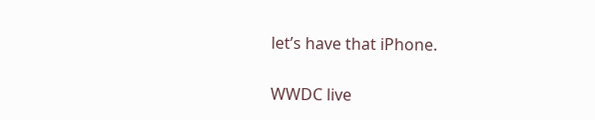let’s have that iPhone.

WWDC live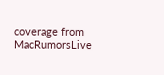coverage from MacRumorsLive